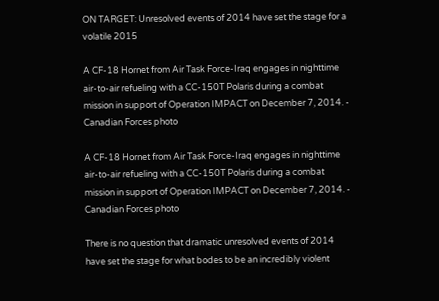ON TARGET: Unresolved events of 2014 have set the stage for a volatile 2015

A CF-18 Hornet from Air Task Force-Iraq engages in nighttime air-to-air refueling with a CC-150T Polaris during a combat mission in support of Operation IMPACT on December 7, 2014. - Canadian Forces photo

A CF-18 Hornet from Air Task Force-Iraq engages in nighttime air-to-air refueling with a CC-150T Polaris during a combat mission in support of Operation IMPACT on December 7, 2014. - Canadian Forces photo

There is no question that dramatic unresolved events of 2014 have set the stage for what bodes to be an incredibly violent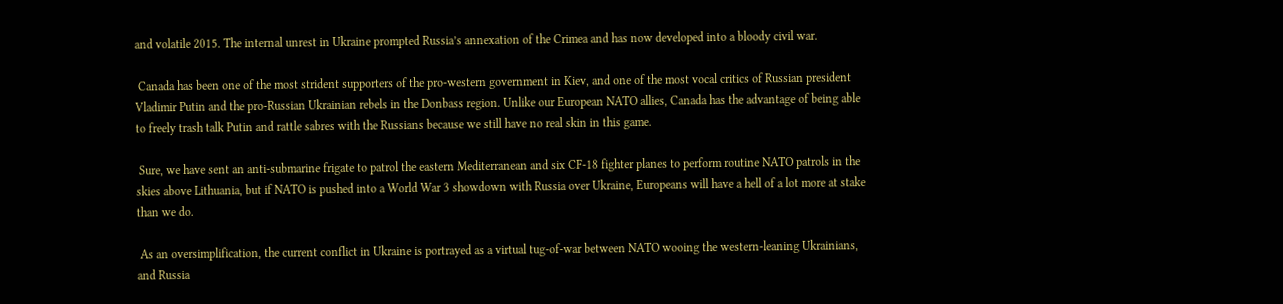and volatile 2015. The internal unrest in Ukraine prompted Russia’s annexation of the Crimea and has now developed into a bloody civil war.

 Canada has been one of the most strident supporters of the pro-western government in Kiev, and one of the most vocal critics of Russian president Vladimir Putin and the pro-Russian Ukrainian rebels in the Donbass region. Unlike our European NATO allies, Canada has the advantage of being able to freely trash talk Putin and rattle sabres with the Russians because we still have no real skin in this game.

 Sure, we have sent an anti-submarine frigate to patrol the eastern Mediterranean and six CF-18 fighter planes to perform routine NATO patrols in the skies above Lithuania, but if NATO is pushed into a World War 3 showdown with Russia over Ukraine, Europeans will have a hell of a lot more at stake than we do.

 As an oversimplification, the current conflict in Ukraine is portrayed as a virtual tug-of-war between NATO wooing the western-leaning Ukrainians, and Russia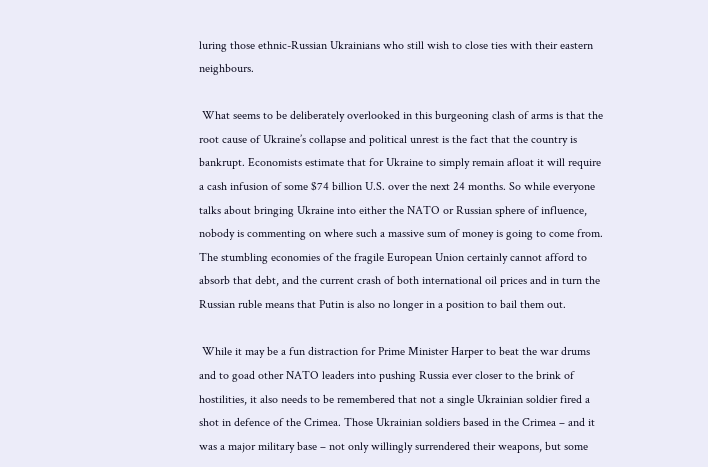luring those ethnic-Russian Ukrainians who still wish to close ties with their eastern neighbours.

 What seems to be deliberately overlooked in this burgeoning clash of arms is that the root cause of Ukraine’s collapse and political unrest is the fact that the country is bankrupt. Economists estimate that for Ukraine to simply remain afloat it will require a cash infusion of some $74 billion U.S. over the next 24 months. So while everyone talks about bringing Ukraine into either the NATO or Russian sphere of influence, nobody is commenting on where such a massive sum of money is going to come from. The stumbling economies of the fragile European Union certainly cannot afford to absorb that debt, and the current crash of both international oil prices and in turn the Russian ruble means that Putin is also no longer in a position to bail them out.

 While it may be a fun distraction for Prime Minister Harper to beat the war drums and to goad other NATO leaders into pushing Russia ever closer to the brink of hostilities, it also needs to be remembered that not a single Ukrainian soldier fired a shot in defence of the Crimea. Those Ukrainian soldiers based in the Crimea – and it was a major military base – not only willingly surrendered their weapons, but some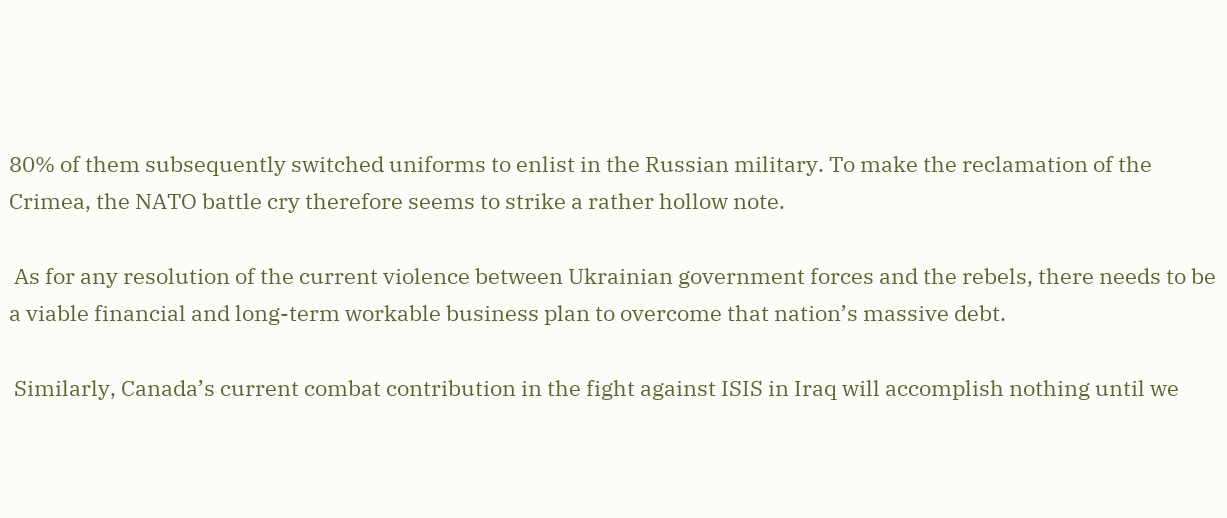80% of them subsequently switched uniforms to enlist in the Russian military. To make the reclamation of the Crimea, the NATO battle cry therefore seems to strike a rather hollow note.

 As for any resolution of the current violence between Ukrainian government forces and the rebels, there needs to be a viable financial and long-term workable business plan to overcome that nation’s massive debt.

 Similarly, Canada’s current combat contribution in the fight against ISIS in Iraq will accomplish nothing until we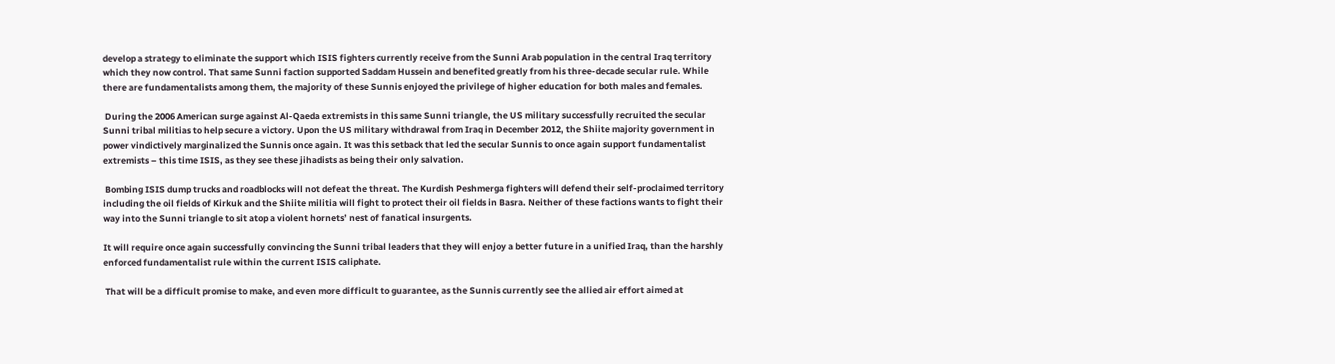develop a strategy to eliminate the support which ISIS fighters currently receive from the Sunni Arab population in the central Iraq territory which they now control. That same Sunni faction supported Saddam Hussein and benefited greatly from his three-decade secular rule. While there are fundamentalists among them, the majority of these Sunnis enjoyed the privilege of higher education for both males and females.

 During the 2006 American surge against Al-Qaeda extremists in this same Sunni triangle, the US military successfully recruited the secular Sunni tribal militias to help secure a victory. Upon the US military withdrawal from Iraq in December 2012, the Shiite majority government in power vindictively marginalized the Sunnis once again. It was this setback that led the secular Sunnis to once again support fundamentalist extremists – this time ISIS, as they see these jihadists as being their only salvation.

 Bombing ISIS dump trucks and roadblocks will not defeat the threat. The Kurdish Peshmerga fighters will defend their self-proclaimed territory including the oil fields of Kirkuk and the Shiite militia will fight to protect their oil fields in Basra. Neither of these factions wants to fight their way into the Sunni triangle to sit atop a violent hornets’ nest of fanatical insurgents.

It will require once again successfully convincing the Sunni tribal leaders that they will enjoy a better future in a unified Iraq, than the harshly enforced fundamentalist rule within the current ISIS caliphate.

 That will be a difficult promise to make, and even more difficult to guarantee, as the Sunnis currently see the allied air effort aimed at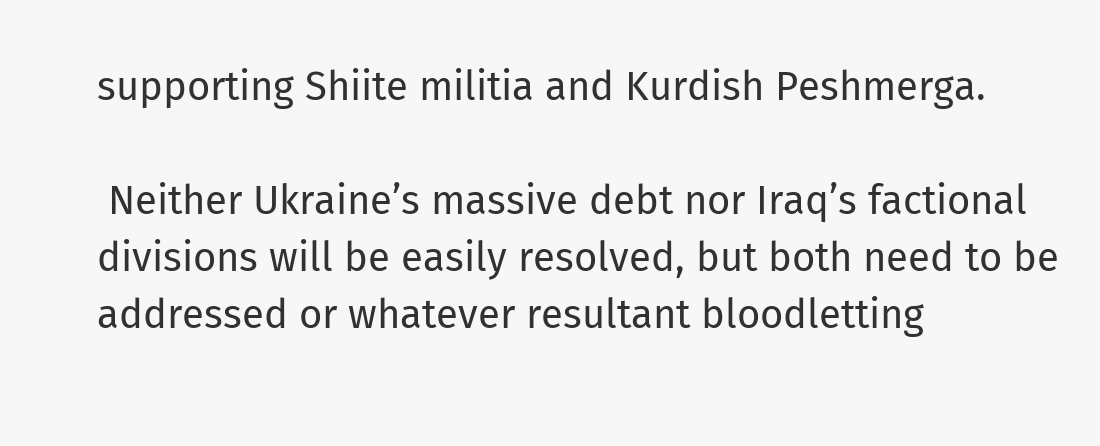supporting Shiite militia and Kurdish Peshmerga.

 Neither Ukraine’s massive debt nor Iraq’s factional divisions will be easily resolved, but both need to be addressed or whatever resultant bloodletting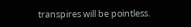transpires will be pointless.